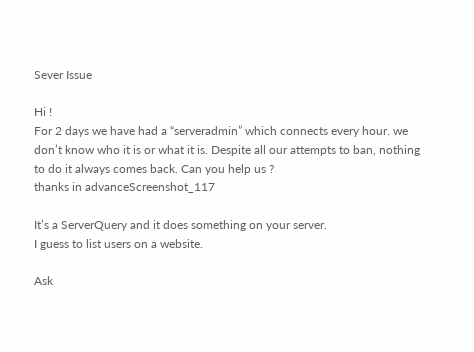Sever Issue

Hi !
For 2 days we have had a “serveradmin” which connects every hour. we don’t know who it is or what it is. Despite all our attempts to ban, nothing to do it always comes back. Can you help us ?
thanks in advanceScreenshot_117

It’s a ServerQuery and it does something on your server.
I guess to list users on a website.

Ask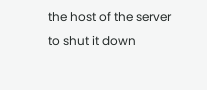the host of the server to shut it down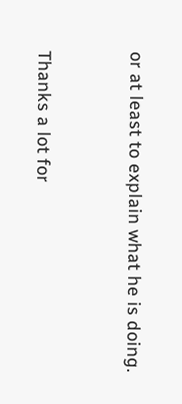or at least to explain what he is doing.


Thanks a lot for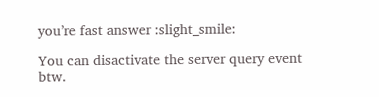you’re fast answer :slight_smile:

You can disactivate the server query event btw.